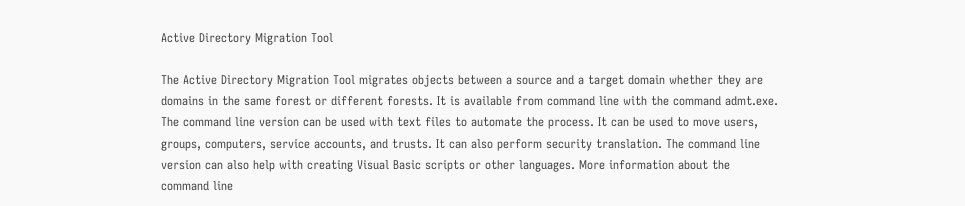Active Directory Migration Tool

The Active Directory Migration Tool migrates objects between a source and a target domain whether they are domains in the same forest or different forests. It is available from command line with the command admt.exe. The command line version can be used with text files to automate the process. It can be used to move users, groups, computers, service accounts, and trusts. It can also perform security translation. The command line version can also help with creating Visual Basic scripts or other languages. More information about the command line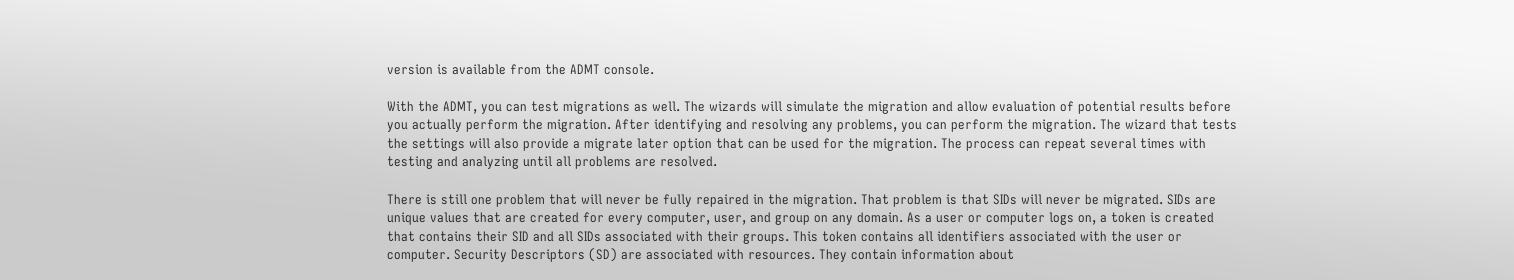version is available from the ADMT console.

With the ADMT, you can test migrations as well. The wizards will simulate the migration and allow evaluation of potential results before you actually perform the migration. After identifying and resolving any problems, you can perform the migration. The wizard that tests the settings will also provide a migrate later option that can be used for the migration. The process can repeat several times with testing and analyzing until all problems are resolved.

There is still one problem that will never be fully repaired in the migration. That problem is that SIDs will never be migrated. SIDs are unique values that are created for every computer, user, and group on any domain. As a user or computer logs on, a token is created that contains their SID and all SIDs associated with their groups. This token contains all identifiers associated with the user or computer. Security Descriptors (SD) are associated with resources. They contain information about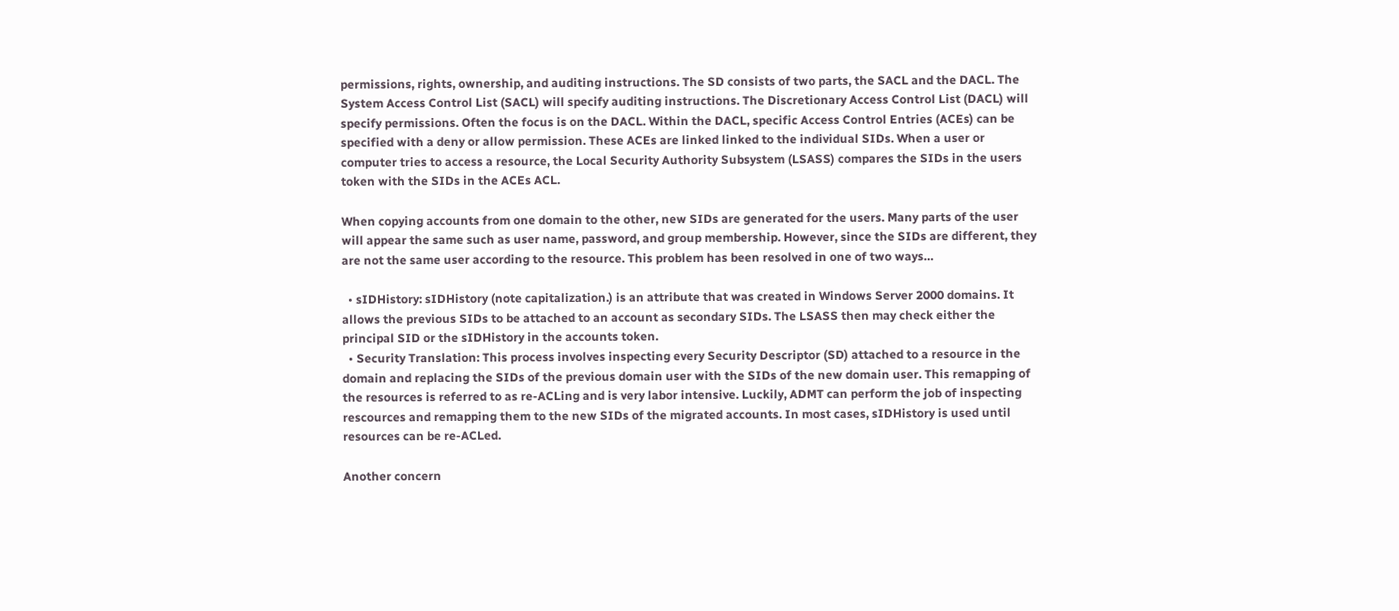permissions, rights, ownership, and auditing instructions. The SD consists of two parts, the SACL and the DACL. The System Access Control List (SACL) will specify auditing instructions. The Discretionary Access Control List (DACL) will specify permissions. Often the focus is on the DACL. Within the DACL, specific Access Control Entries (ACEs) can be specified with a deny or allow permission. These ACEs are linked linked to the individual SIDs. When a user or computer tries to access a resource, the Local Security Authority Subsystem (LSASS) compares the SIDs in the users token with the SIDs in the ACEs ACL.

When copying accounts from one domain to the other, new SIDs are generated for the users. Many parts of the user will appear the same such as user name, password, and group membership. However, since the SIDs are different, they are not the same user according to the resource. This problem has been resolved in one of two ways…

  • sIDHistory: sIDHistory (note capitalization.) is an attribute that was created in Windows Server 2000 domains. It allows the previous SIDs to be attached to an account as secondary SIDs. The LSASS then may check either the principal SID or the sIDHistory in the accounts token.
  • Security Translation: This process involves inspecting every Security Descriptor (SD) attached to a resource in the domain and replacing the SIDs of the previous domain user with the SIDs of the new domain user. This remapping of the resources is referred to as re-ACLing and is very labor intensive. Luckily, ADMT can perform the job of inspecting rescources and remapping them to the new SIDs of the migrated accounts. In most cases, sIDHistory is used until resources can be re-ACLed.

Another concern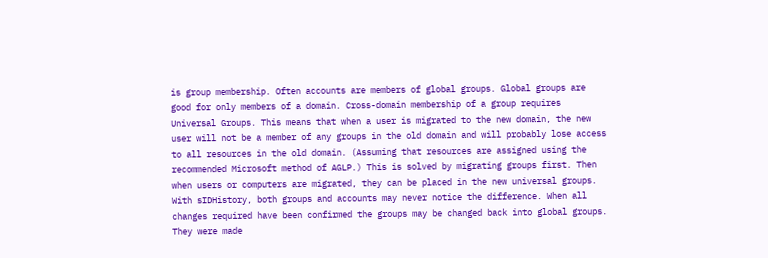is group membership. Often accounts are members of global groups. Global groups are good for only members of a domain. Cross-domain membership of a group requires Universal Groups. This means that when a user is migrated to the new domain, the new user will not be a member of any groups in the old domain and will probably lose access to all resources in the old domain. (Assuming that resources are assigned using the recommended Microsoft method of AGLP.) This is solved by migrating groups first. Then when users or computers are migrated, they can be placed in the new universal groups. With sIDHistory, both groups and accounts may never notice the difference. When all changes required have been confirmed the groups may be changed back into global groups. They were made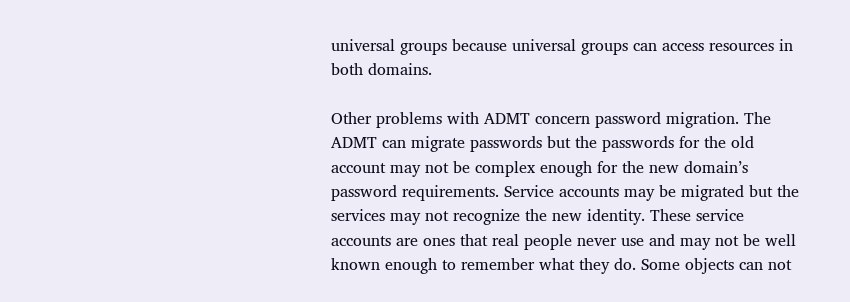universal groups because universal groups can access resources in both domains.

Other problems with ADMT concern password migration. The ADMT can migrate passwords but the passwords for the old account may not be complex enough for the new domain’s password requirements. Service accounts may be migrated but the services may not recognize the new identity. These service accounts are ones that real people never use and may not be well known enough to remember what they do. Some objects can not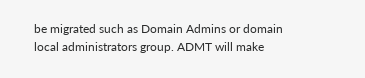be migrated such as Domain Admins or domain local administrators group. ADMT will make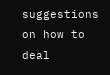suggestions on how to deal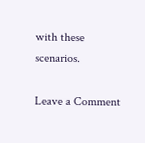with these scenarios.

Leave a Comment